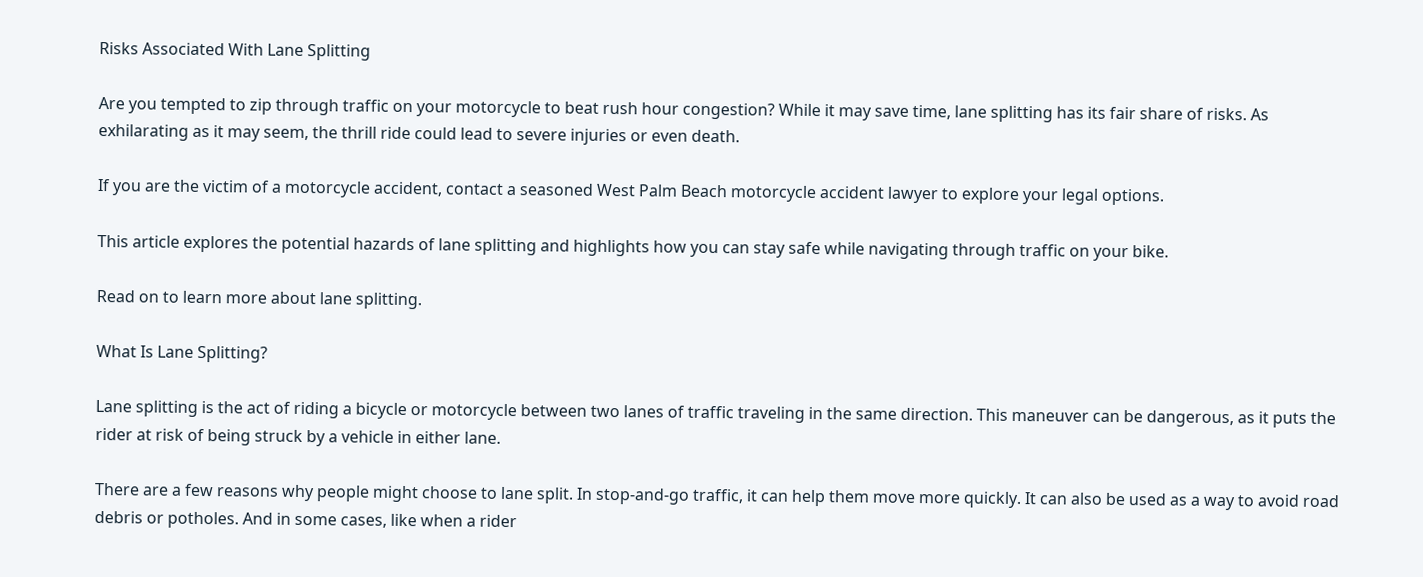Risks Associated With Lane Splitting

Are you tempted to zip through traffic on your motorcycle to beat rush hour congestion? While it may save time, lane splitting has its fair share of risks. As exhilarating as it may seem, the thrill ride could lead to severe injuries or even death.

If you are the victim of a motorcycle accident, contact a seasoned West Palm Beach motorcycle accident lawyer to explore your legal options.

This article explores the potential hazards of lane splitting and highlights how you can stay safe while navigating through traffic on your bike.

Read on to learn more about lane splitting.

What Is Lane Splitting?

Lane splitting is the act of riding a bicycle or motorcycle between two lanes of traffic traveling in the same direction. This maneuver can be dangerous, as it puts the rider at risk of being struck by a vehicle in either lane.

There are a few reasons why people might choose to lane split. In stop-and-go traffic, it can help them move more quickly. It can also be used as a way to avoid road debris or potholes. And in some cases, like when a rider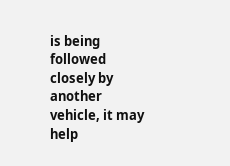is being followed closely by another vehicle, it may help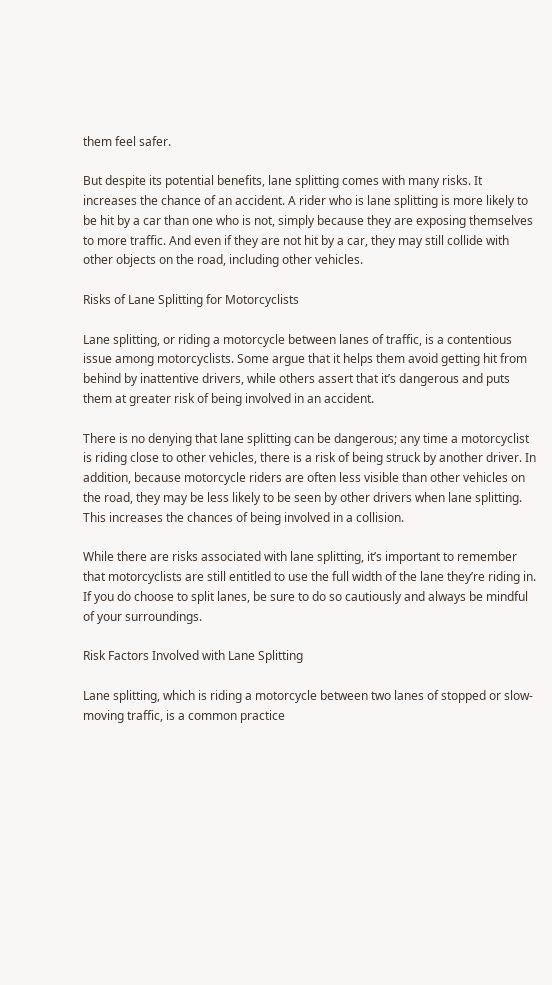them feel safer.

But despite its potential benefits, lane splitting comes with many risks. It increases the chance of an accident. A rider who is lane splitting is more likely to be hit by a car than one who is not, simply because they are exposing themselves to more traffic. And even if they are not hit by a car, they may still collide with other objects on the road, including other vehicles.

Risks of Lane Splitting for Motorcyclists

Lane splitting, or riding a motorcycle between lanes of traffic, is a contentious issue among motorcyclists. Some argue that it helps them avoid getting hit from behind by inattentive drivers, while others assert that it’s dangerous and puts them at greater risk of being involved in an accident.

There is no denying that lane splitting can be dangerous; any time a motorcyclist is riding close to other vehicles, there is a risk of being struck by another driver. In addition, because motorcycle riders are often less visible than other vehicles on the road, they may be less likely to be seen by other drivers when lane splitting. This increases the chances of being involved in a collision.

While there are risks associated with lane splitting, it’s important to remember that motorcyclists are still entitled to use the full width of the lane they’re riding in. If you do choose to split lanes, be sure to do so cautiously and always be mindful of your surroundings.

Risk Factors Involved with Lane Splitting

Lane splitting, which is riding a motorcycle between two lanes of stopped or slow-moving traffic, is a common practice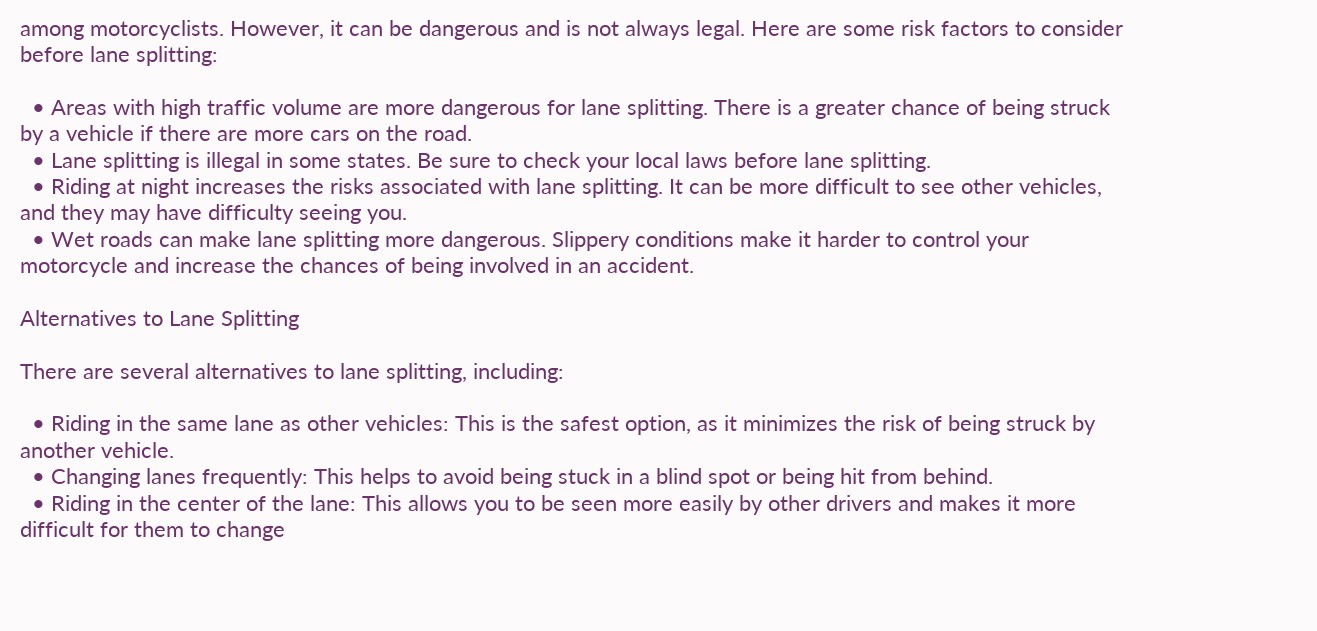among motorcyclists. However, it can be dangerous and is not always legal. Here are some risk factors to consider before lane splitting:

  • Areas with high traffic volume are more dangerous for lane splitting. There is a greater chance of being struck by a vehicle if there are more cars on the road.
  • Lane splitting is illegal in some states. Be sure to check your local laws before lane splitting.
  • Riding at night increases the risks associated with lane splitting. It can be more difficult to see other vehicles, and they may have difficulty seeing you.
  • Wet roads can make lane splitting more dangerous. Slippery conditions make it harder to control your motorcycle and increase the chances of being involved in an accident.

Alternatives to Lane Splitting

There are several alternatives to lane splitting, including:

  • Riding in the same lane as other vehicles: This is the safest option, as it minimizes the risk of being struck by another vehicle.
  • Changing lanes frequently: This helps to avoid being stuck in a blind spot or being hit from behind.
  • Riding in the center of the lane: This allows you to be seen more easily by other drivers and makes it more difficult for them to change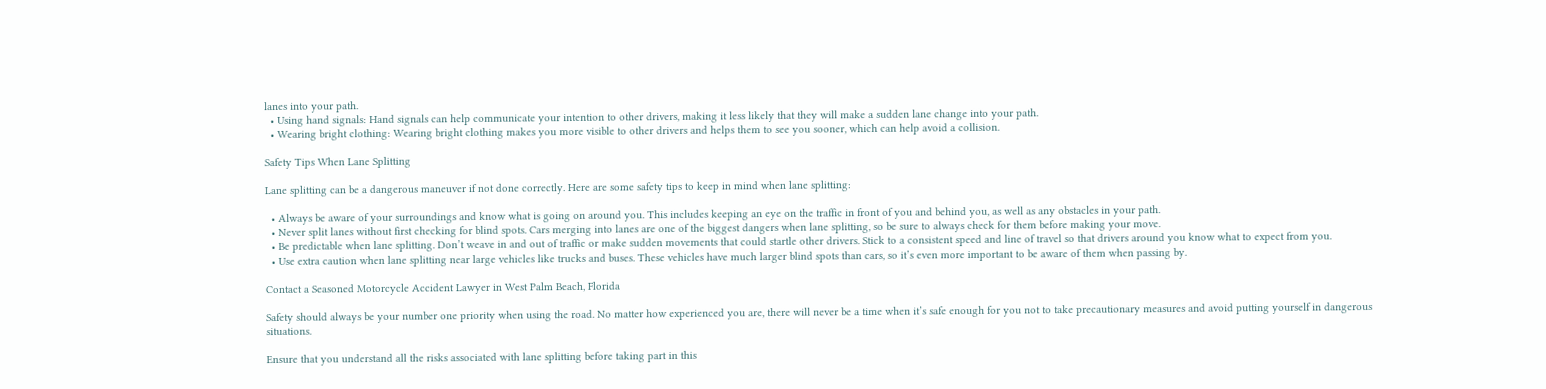lanes into your path.
  • Using hand signals: Hand signals can help communicate your intention to other drivers, making it less likely that they will make a sudden lane change into your path.
  • Wearing bright clothing: Wearing bright clothing makes you more visible to other drivers and helps them to see you sooner, which can help avoid a collision.

Safety Tips When Lane Splitting

Lane splitting can be a dangerous maneuver if not done correctly. Here are some safety tips to keep in mind when lane splitting:

  • Always be aware of your surroundings and know what is going on around you. This includes keeping an eye on the traffic in front of you and behind you, as well as any obstacles in your path.
  • Never split lanes without first checking for blind spots. Cars merging into lanes are one of the biggest dangers when lane splitting, so be sure to always check for them before making your move.
  • Be predictable when lane splitting. Don’t weave in and out of traffic or make sudden movements that could startle other drivers. Stick to a consistent speed and line of travel so that drivers around you know what to expect from you.
  • Use extra caution when lane splitting near large vehicles like trucks and buses. These vehicles have much larger blind spots than cars, so it’s even more important to be aware of them when passing by.

Contact a Seasoned Motorcycle Accident Lawyer in West Palm Beach, Florida

Safety should always be your number one priority when using the road. No matter how experienced you are, there will never be a time when it’s safe enough for you not to take precautionary measures and avoid putting yourself in dangerous situations.

Ensure that you understand all the risks associated with lane splitting before taking part in this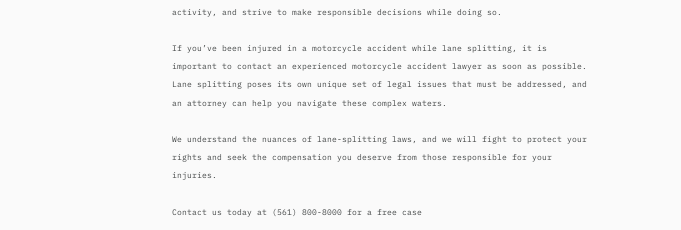activity, and strive to make responsible decisions while doing so.

If you’ve been injured in a motorcycle accident while lane splitting, it is important to contact an experienced motorcycle accident lawyer as soon as possible. Lane splitting poses its own unique set of legal issues that must be addressed, and an attorney can help you navigate these complex waters.

We understand the nuances of lane-splitting laws, and we will fight to protect your rights and seek the compensation you deserve from those responsible for your injuries.

Contact us today at (561) 800-8000 for a free case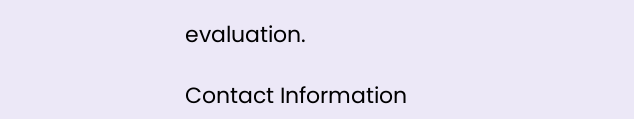evaluation.

Contact Information